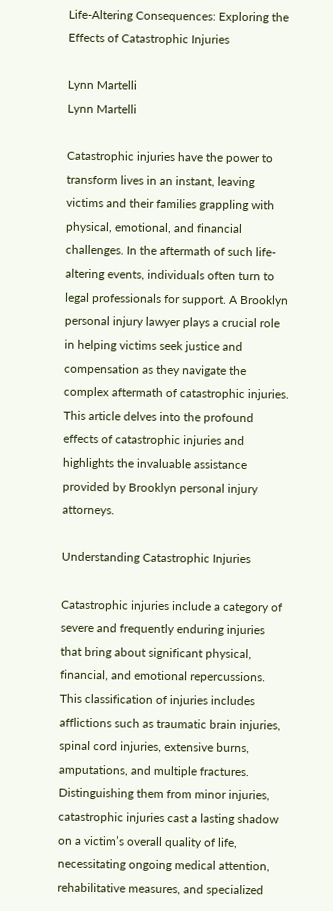Life-Altering Consequences: Exploring the Effects of Catastrophic Injuries

Lynn Martelli
Lynn Martelli

Catastrophic injuries have the power to transform lives in an instant, leaving victims and their families grappling with physical, emotional, and financial challenges. In the aftermath of such life-altering events, individuals often turn to legal professionals for support. A Brooklyn personal injury lawyer plays a crucial role in helping victims seek justice and compensation as they navigate the complex aftermath of catastrophic injuries. This article delves into the profound effects of catastrophic injuries and highlights the invaluable assistance provided by Brooklyn personal injury attorneys.

Understanding Catastrophic Injuries

Catastrophic injuries include a category of severe and frequently enduring injuries that bring about significant physical, financial, and emotional repercussions. This classification of injuries includes afflictions such as traumatic brain injuries, spinal cord injuries, extensive burns, amputations, and multiple fractures. Distinguishing them from minor injuries, catastrophic injuries cast a lasting shadow on a victim’s overall quality of life, necessitating ongoing medical attention, rehabilitative measures, and specialized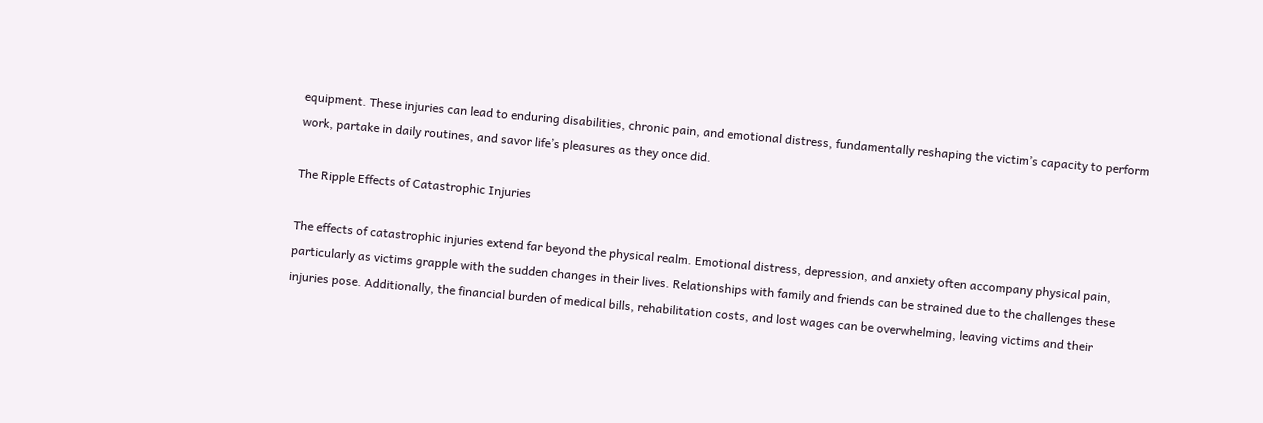equipment. These injuries can lead to enduring disabilities, chronic pain, and emotional distress, fundamentally reshaping the victim’s capacity to perform work, partake in daily routines, and savor life’s pleasures as they once did.

The Ripple Effects of Catastrophic Injuries

The effects of catastrophic injuries extend far beyond the physical realm. Emotional distress, depression, and anxiety often accompany physical pain, particularly as victims grapple with the sudden changes in their lives. Relationships with family and friends can be strained due to the challenges these injuries pose. Additionally, the financial burden of medical bills, rehabilitation costs, and lost wages can be overwhelming, leaving victims and their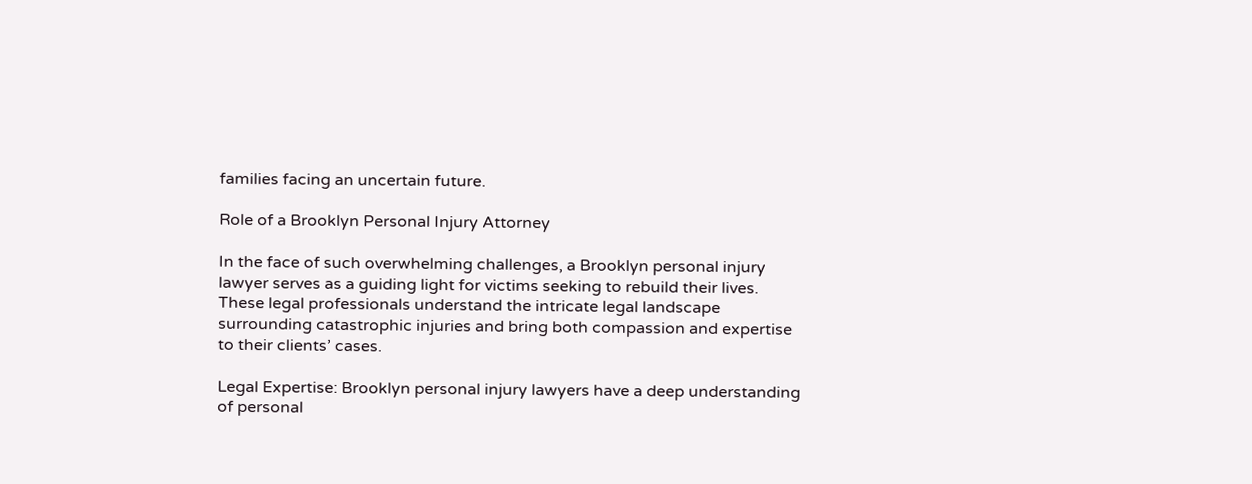families facing an uncertain future.

Role of a Brooklyn Personal Injury Attorney

In the face of such overwhelming challenges, a Brooklyn personal injury lawyer serves as a guiding light for victims seeking to rebuild their lives. These legal professionals understand the intricate legal landscape surrounding catastrophic injuries and bring both compassion and expertise to their clients’ cases.

Legal Expertise: Brooklyn personal injury lawyers have a deep understanding of personal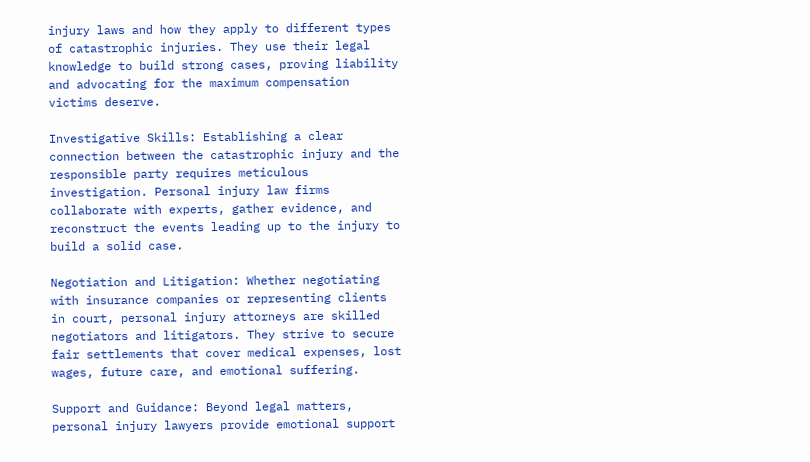injury laws and how they apply to different types of catastrophic injuries. They use their legal knowledge to build strong cases, proving liability and advocating for the maximum compensation victims deserve.

Investigative Skills: Establishing a clear connection between the catastrophic injury and the responsible party requires meticulous investigation. Personal injury law firms collaborate with experts, gather evidence, and reconstruct the events leading up to the injury to build a solid case.

Negotiation and Litigation: Whether negotiating with insurance companies or representing clients in court, personal injury attorneys are skilled negotiators and litigators. They strive to secure fair settlements that cover medical expenses, lost wages, future care, and emotional suffering.

Support and Guidance: Beyond legal matters, personal injury lawyers provide emotional support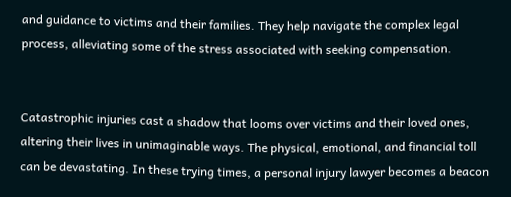and guidance to victims and their families. They help navigate the complex legal process, alleviating some of the stress associated with seeking compensation.


Catastrophic injuries cast a shadow that looms over victims and their loved ones, altering their lives in unimaginable ways. The physical, emotional, and financial toll can be devastating. In these trying times, a personal injury lawyer becomes a beacon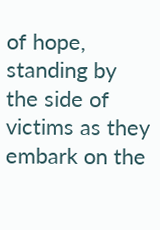of hope, standing by the side of victims as they embark on the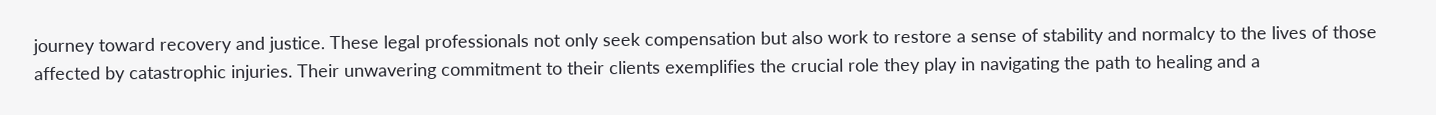journey toward recovery and justice. These legal professionals not only seek compensation but also work to restore a sense of stability and normalcy to the lives of those affected by catastrophic injuries. Their unwavering commitment to their clients exemplifies the crucial role they play in navigating the path to healing and a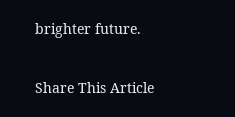brighter future.

Share This Article